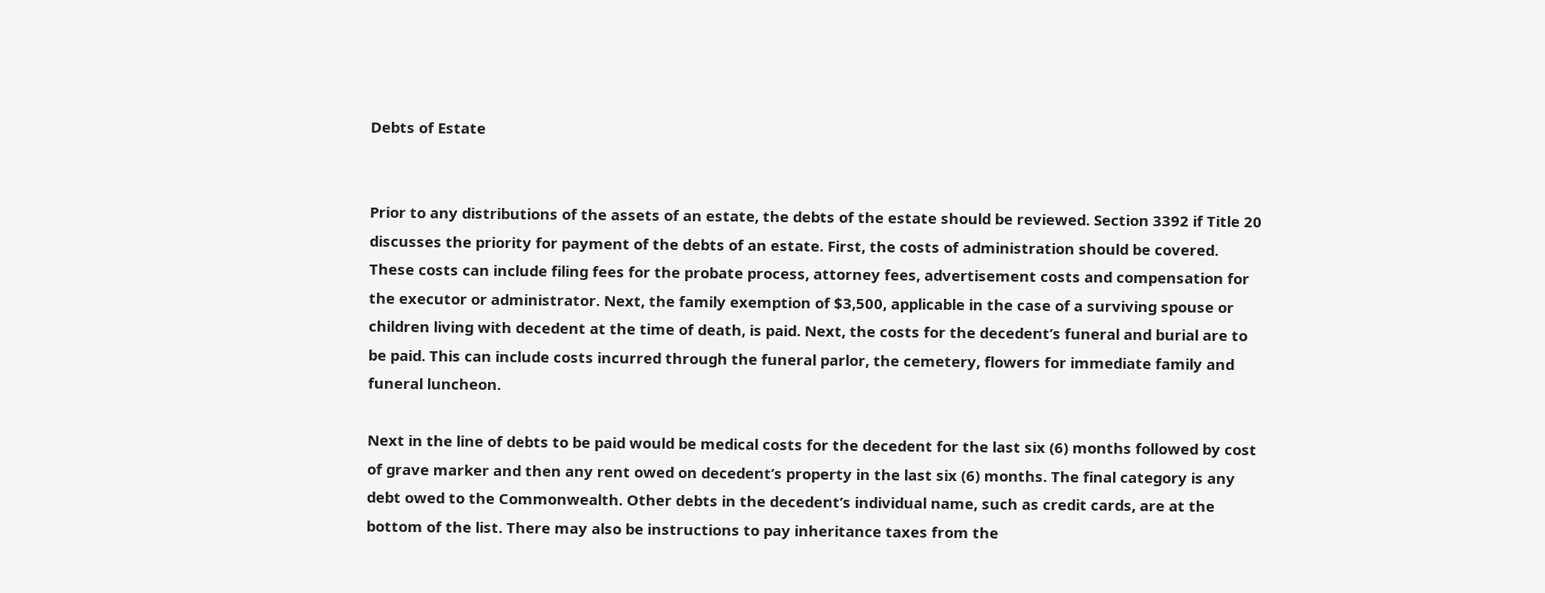Debts of Estate


Prior to any distributions of the assets of an estate, the debts of the estate should be reviewed. Section 3392 if Title 20 discusses the priority for payment of the debts of an estate. First, the costs of administration should be covered. These costs can include filing fees for the probate process, attorney fees, advertisement costs and compensation for the executor or administrator. Next, the family exemption of $3,500, applicable in the case of a surviving spouse or children living with decedent at the time of death, is paid. Next, the costs for the decedent’s funeral and burial are to be paid. This can include costs incurred through the funeral parlor, the cemetery, flowers for immediate family and funeral luncheon.

Next in the line of debts to be paid would be medical costs for the decedent for the last six (6) months followed by cost of grave marker and then any rent owed on decedent’s property in the last six (6) months. The final category is any debt owed to the Commonwealth. Other debts in the decedent’s individual name, such as credit cards, are at the bottom of the list. There may also be instructions to pay inheritance taxes from the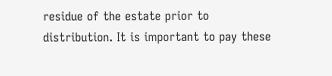residue of the estate prior to distribution. It is important to pay these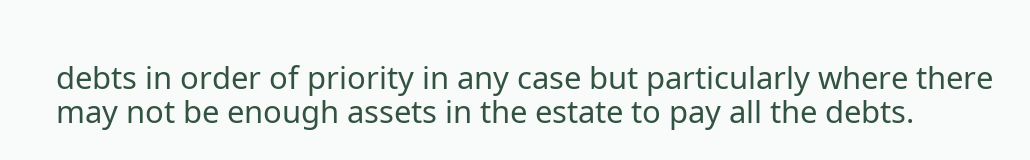debts in order of priority in any case but particularly where there may not be enough assets in the estate to pay all the debts.